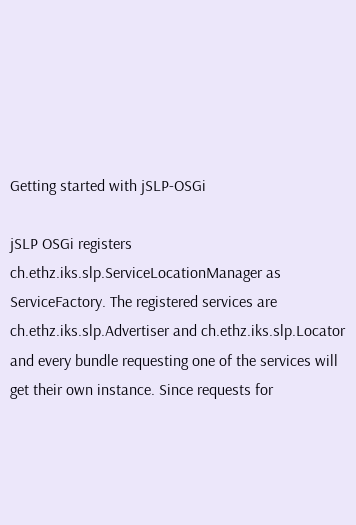Getting started with jSLP-OSGi

jSLP OSGi registers ch.ethz.iks.slp.ServiceLocationManager as ServiceFactory. The registered services are ch.ethz.iks.slp.Advertiser and ch.ethz.iks.slp.Locator and every bundle requesting one of the services will get their own instance. Since requests for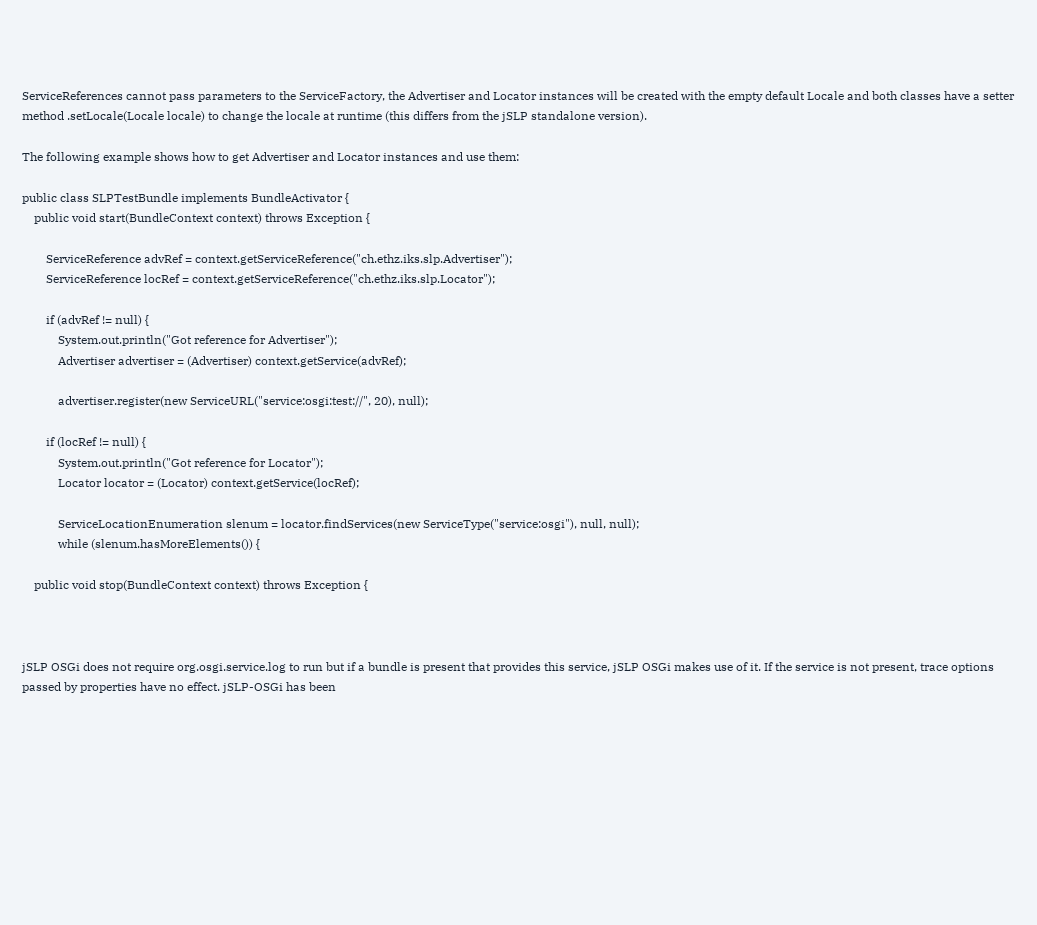ServiceReferences cannot pass parameters to the ServiceFactory, the Advertiser and Locator instances will be created with the empty default Locale and both classes have a setter method .setLocale(Locale locale) to change the locale at runtime (this differs from the jSLP standalone version).

The following example shows how to get Advertiser and Locator instances and use them:

public class SLPTestBundle implements BundleActivator {
    public void start(BundleContext context) throws Exception {

        ServiceReference advRef = context.getServiceReference("ch.ethz.iks.slp.Advertiser");
        ServiceReference locRef = context.getServiceReference("ch.ethz.iks.slp.Locator");

        if (advRef != null) {
            System.out.println("Got reference for Advertiser");
            Advertiser advertiser = (Advertiser) context.getService(advRef);

            advertiser.register(new ServiceURL("service:osgi:test://", 20), null);

        if (locRef != null) {
            System.out.println("Got reference for Locator");
            Locator locator = (Locator) context.getService(locRef);

            ServiceLocationEnumeration slenum = locator.findServices(new ServiceType("service:osgi"), null, null);
            while (slenum.hasMoreElements()) {

    public void stop(BundleContext context) throws Exception {



jSLP OSGi does not require org.osgi.service.log to run but if a bundle is present that provides this service, jSLP OSGi makes use of it. If the service is not present, trace options passed by properties have no effect. jSLP-OSGi has been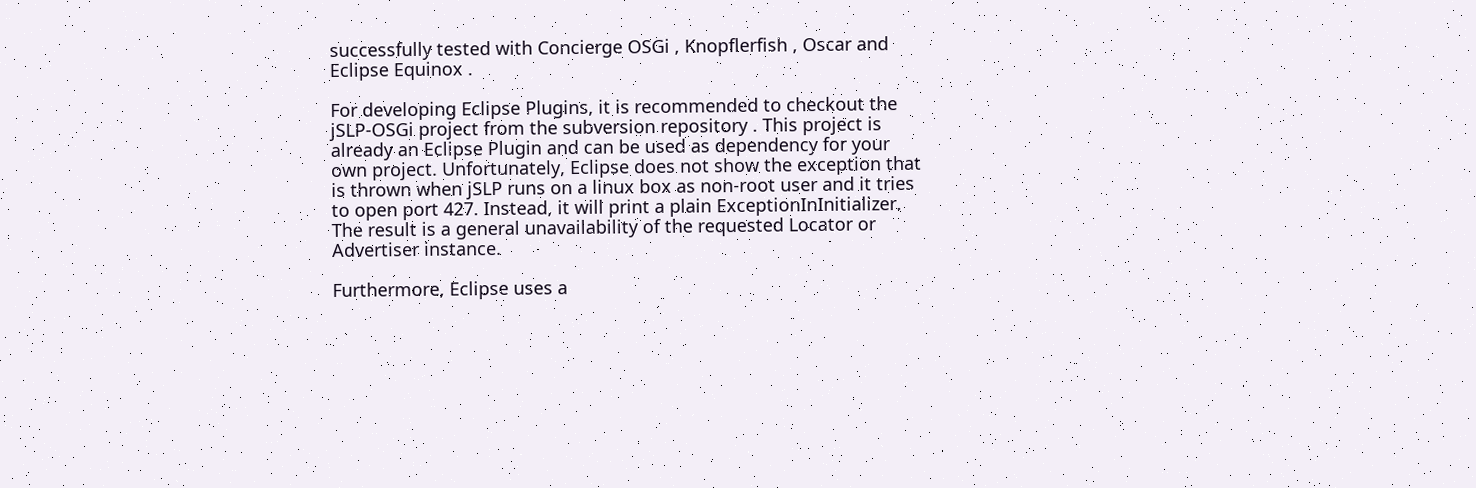successfully tested with Concierge OSGi , Knopflerfish , Oscar and Eclipse Equinox .

For developing Eclipse Plugins, it is recommended to checkout the jSLP-OSGi project from the subversion repository . This project is already an Eclipse Plugin and can be used as dependency for your own project. Unfortunately, Eclipse does not show the exception that is thrown when jSLP runs on a linux box as non-root user and it tries to open port 427. Instead, it will print a plain ExceptionInInitializer. The result is a general unavailability of the requested Locator or Advertiser instance.

Furthermore, Eclipse uses a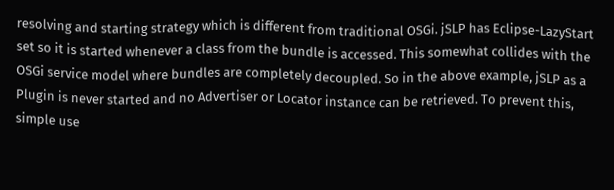resolving and starting strategy which is different from traditional OSGi. jSLP has Eclipse-LazyStart set so it is started whenever a class from the bundle is accessed. This somewhat collides with the OSGi service model where bundles are completely decoupled. So in the above example, jSLP as a Plugin is never started and no Advertiser or Locator instance can be retrieved. To prevent this, simple use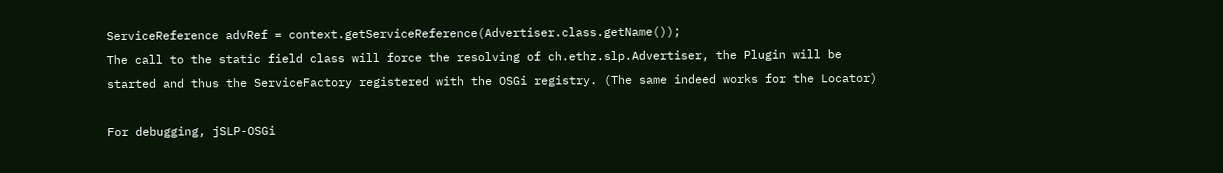ServiceReference advRef = context.getServiceReference(Advertiser.class.getName());
The call to the static field class will force the resolving of ch.ethz.slp.Advertiser, the Plugin will be started and thus the ServiceFactory registered with the OSGi registry. (The same indeed works for the Locator)

For debugging, jSLP-OSGi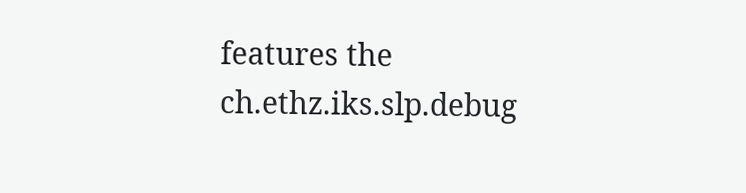features the ch.ethz.iks.slp.debug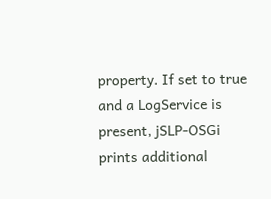property. If set to true and a LogService is present, jSLP-OSGi prints additional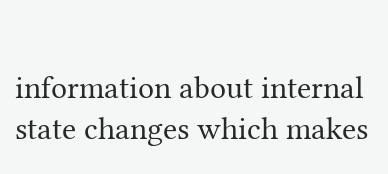information about internal state changes which makes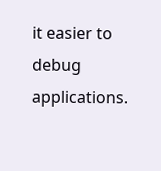it easier to debug applications.